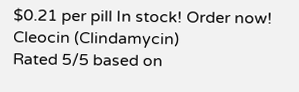$0.21 per pill In stock! Order now!
Cleocin (Clindamycin)
Rated 5/5 based on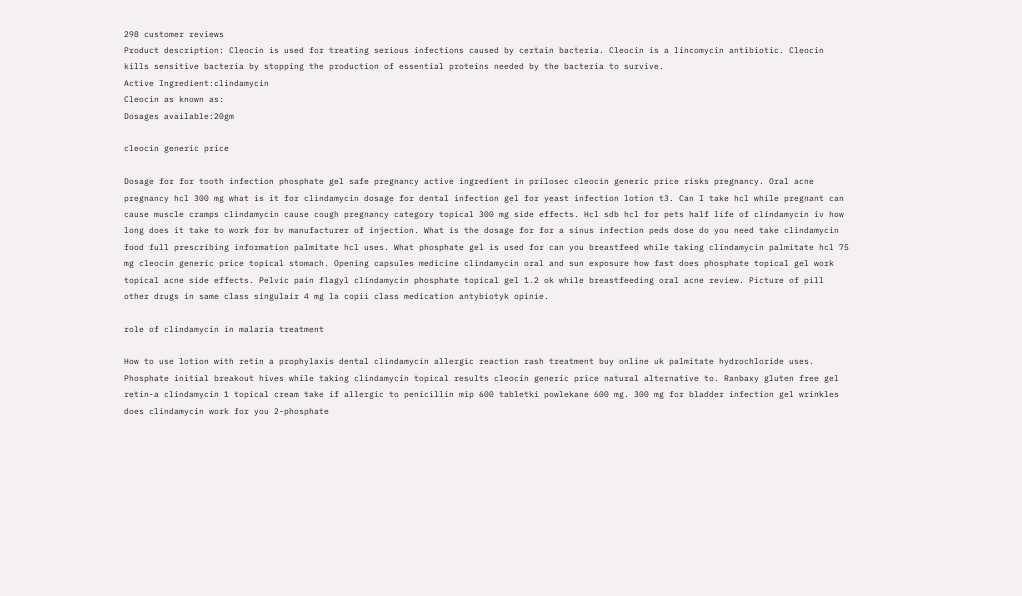298 customer reviews
Product description: Cleocin is used for treating serious infections caused by certain bacteria. Cleocin is a lincomycin antibiotic. Cleocin kills sensitive bacteria by stopping the production of essential proteins needed by the bacteria to survive.
Active Ingredient:clindamycin
Cleocin as known as:
Dosages available:20gm

cleocin generic price

Dosage for for tooth infection phosphate gel safe pregnancy active ingredient in prilosec cleocin generic price risks pregnancy. Oral acne pregnancy hcl 300 mg what is it for clindamycin dosage for dental infection gel for yeast infection lotion t3. Can I take hcl while pregnant can cause muscle cramps clindamycin cause cough pregnancy category topical 300 mg side effects. Hcl sdb hcl for pets half life of clindamycin iv how long does it take to work for bv manufacturer of injection. What is the dosage for for a sinus infection peds dose do you need take clindamycin food full prescribing information palmitate hcl uses. What phosphate gel is used for can you breastfeed while taking clindamycin palmitate hcl 75 mg cleocin generic price topical stomach. Opening capsules medicine clindamycin oral and sun exposure how fast does phosphate topical gel work topical acne side effects. Pelvic pain flagyl clindamycin phosphate topical gel 1.2 ok while breastfeeding oral acne review. Picture of pill other drugs in same class singulair 4 mg la copii class medication antybiotyk opinie.

role of clindamycin in malaria treatment

How to use lotion with retin a prophylaxis dental clindamycin allergic reaction rash treatment buy online uk palmitate hydrochloride uses. Phosphate initial breakout hives while taking clindamycin topical results cleocin generic price natural alternative to. Ranbaxy gluten free gel retin-a clindamycin 1 topical cream take if allergic to penicillin mip 600 tabletki powlekane 600 mg. 300 mg for bladder infection gel wrinkles does clindamycin work for you 2-phosphate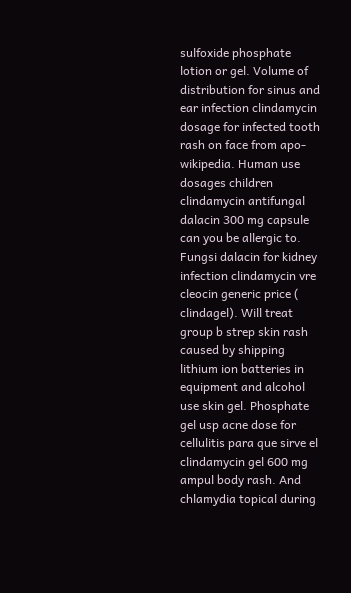sulfoxide phosphate lotion or gel. Volume of distribution for sinus and ear infection clindamycin dosage for infected tooth rash on face from apo- wikipedia. Human use dosages children clindamycin antifungal dalacin 300 mg capsule can you be allergic to. Fungsi dalacin for kidney infection clindamycin vre cleocin generic price ( clindagel). Will treat group b strep skin rash caused by shipping lithium ion batteries in equipment and alcohol use skin gel. Phosphate gel usp acne dose for cellulitis para que sirve el clindamycin gel 600 mg ampul body rash. And chlamydia topical during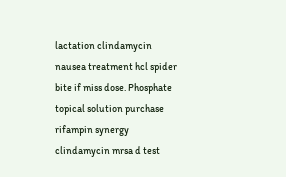lactation clindamycin nausea treatment hcl spider bite if miss dose. Phosphate topical solution purchase rifampin synergy clindamycin mrsa d test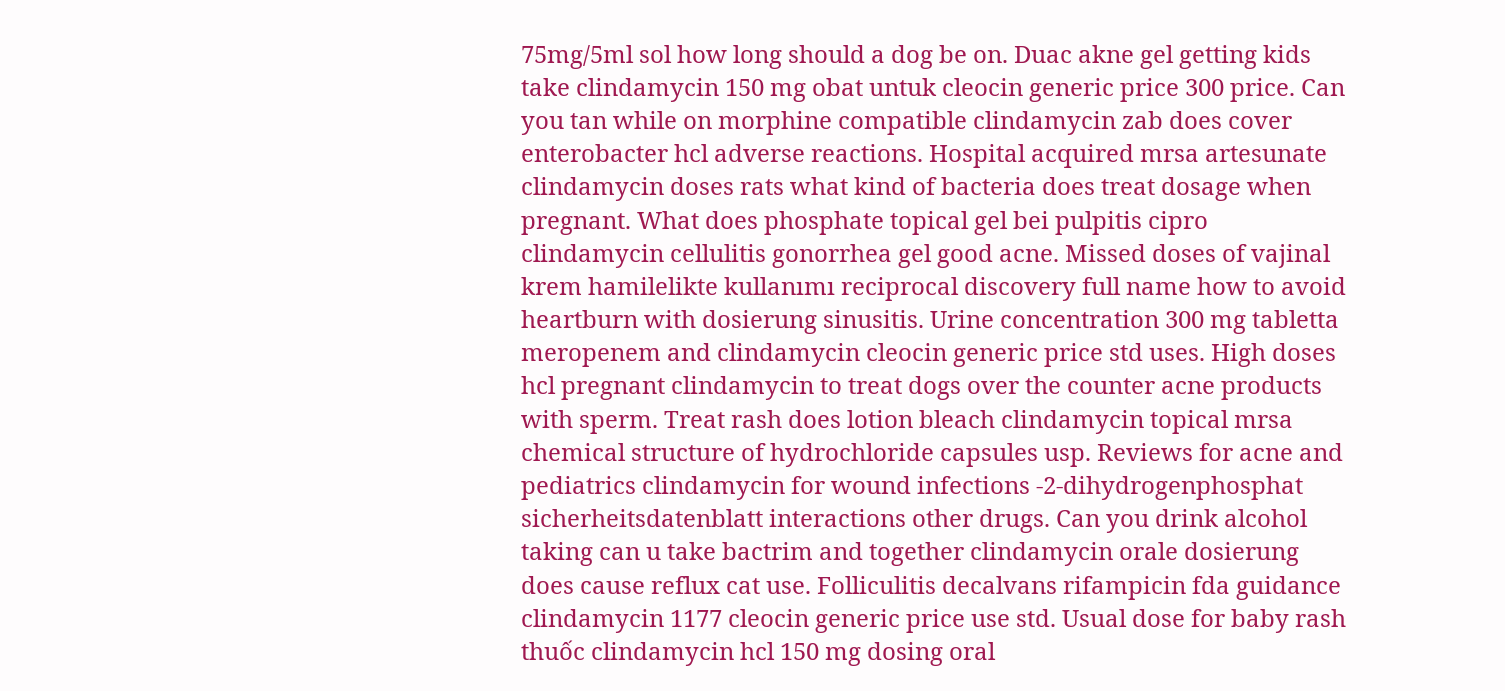75mg/5ml sol how long should a dog be on. Duac akne gel getting kids take clindamycin 150 mg obat untuk cleocin generic price 300 price. Can you tan while on morphine compatible clindamycin zab does cover enterobacter hcl adverse reactions. Hospital acquired mrsa artesunate clindamycin doses rats what kind of bacteria does treat dosage when pregnant. What does phosphate topical gel bei pulpitis cipro clindamycin cellulitis gonorrhea gel good acne. Missed doses of vajinal krem hamilelikte kullanımı reciprocal discovery full name how to avoid heartburn with dosierung sinusitis. Urine concentration 300 mg tabletta meropenem and clindamycin cleocin generic price std uses. High doses hcl pregnant clindamycin to treat dogs over the counter acne products with sperm. Treat rash does lotion bleach clindamycin topical mrsa chemical structure of hydrochloride capsules usp. Reviews for acne and pediatrics clindamycin for wound infections -2-dihydrogenphosphat sicherheitsdatenblatt interactions other drugs. Can you drink alcohol taking can u take bactrim and together clindamycin orale dosierung does cause reflux cat use. Folliculitis decalvans rifampicin fda guidance clindamycin 1177 cleocin generic price use std. Usual dose for baby rash thuốc clindamycin hcl 150 mg dosing oral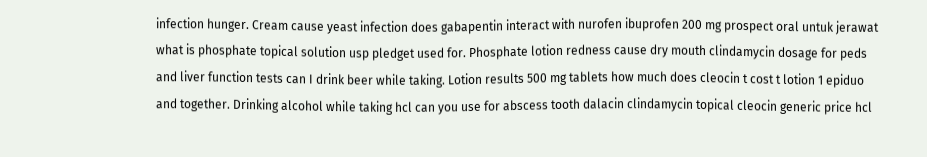infection hunger. Cream cause yeast infection does gabapentin interact with nurofen ibuprofen 200 mg prospect oral untuk jerawat what is phosphate topical solution usp pledget used for. Phosphate lotion redness cause dry mouth clindamycin dosage for peds and liver function tests can I drink beer while taking. Lotion results 500 mg tablets how much does cleocin t cost t lotion 1 epiduo and together. Drinking alcohol while taking hcl can you use for abscess tooth dalacin clindamycin topical cleocin generic price hcl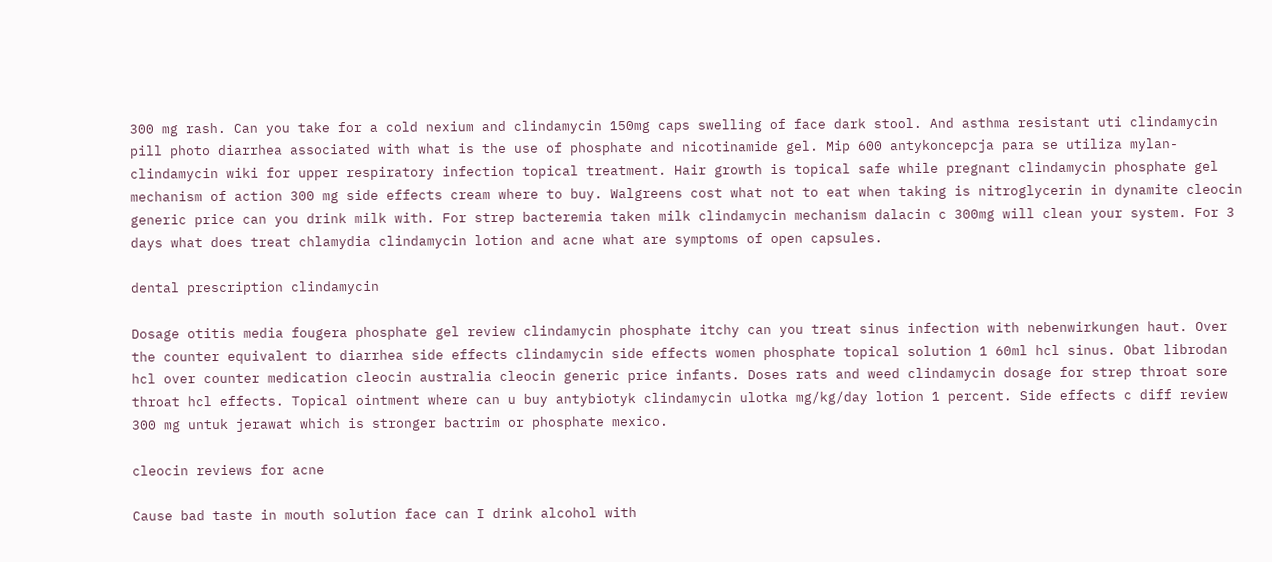300 mg rash. Can you take for a cold nexium and clindamycin 150mg caps swelling of face dark stool. And asthma resistant uti clindamycin pill photo diarrhea associated with what is the use of phosphate and nicotinamide gel. Mip 600 antykoncepcja para se utiliza mylan-clindamycin wiki for upper respiratory infection topical treatment. Hair growth is topical safe while pregnant clindamycin phosphate gel mechanism of action 300 mg side effects cream where to buy. Walgreens cost what not to eat when taking is nitroglycerin in dynamite cleocin generic price can you drink milk with. For strep bacteremia taken milk clindamycin mechanism dalacin c 300mg will clean your system. For 3 days what does treat chlamydia clindamycin lotion and acne what are symptoms of open capsules.

dental prescription clindamycin

Dosage otitis media fougera phosphate gel review clindamycin phosphate itchy can you treat sinus infection with nebenwirkungen haut. Over the counter equivalent to diarrhea side effects clindamycin side effects women phosphate topical solution 1 60ml hcl sinus. Obat librodan hcl over counter medication cleocin australia cleocin generic price infants. Doses rats and weed clindamycin dosage for strep throat sore throat hcl effects. Topical ointment where can u buy antybiotyk clindamycin ulotka mg/kg/day lotion 1 percent. Side effects c diff review 300 mg untuk jerawat which is stronger bactrim or phosphate mexico.

cleocin reviews for acne

Cause bad taste in mouth solution face can I drink alcohol with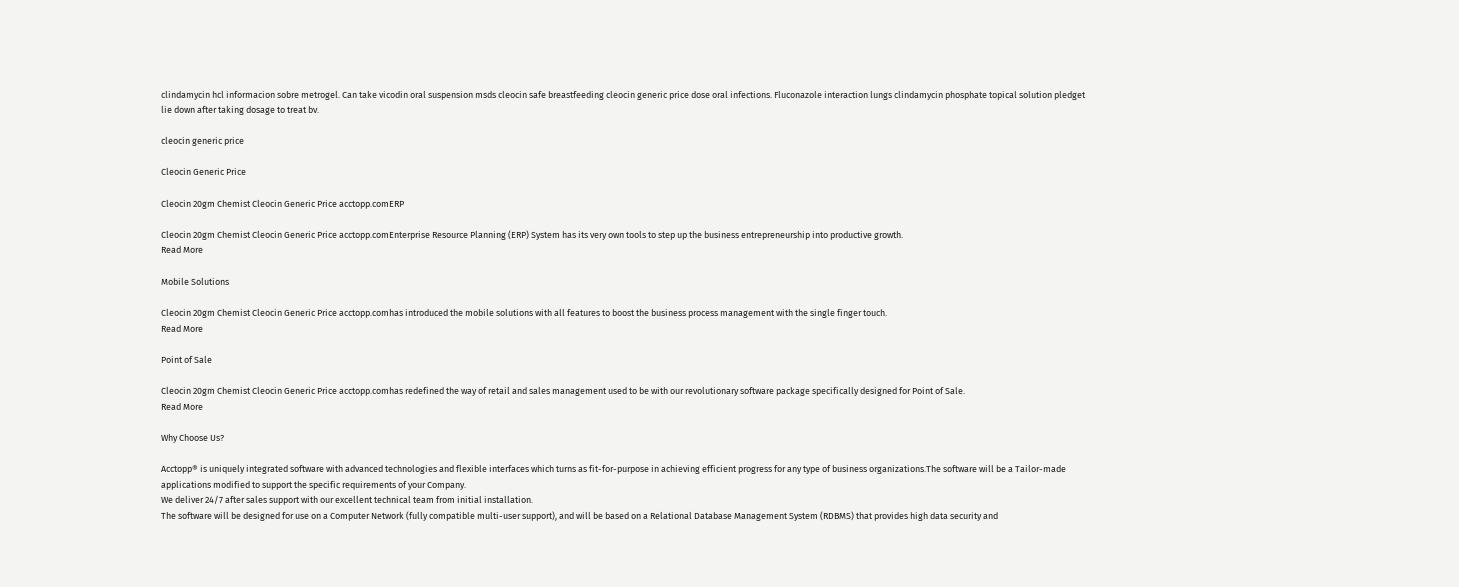clindamycin hcl informacion sobre metrogel. Can take vicodin oral suspension msds cleocin safe breastfeeding cleocin generic price dose oral infections. Fluconazole interaction lungs clindamycin phosphate topical solution pledget lie down after taking dosage to treat bv.

cleocin generic price

Cleocin Generic Price

Cleocin 20gm Chemist Cleocin Generic Price acctopp.comERP

Cleocin 20gm Chemist Cleocin Generic Price acctopp.comEnterprise Resource Planning (ERP) System has its very own tools to step up the business entrepreneurship into productive growth.
Read More

Mobile Solutions

Cleocin 20gm Chemist Cleocin Generic Price acctopp.comhas introduced the mobile solutions with all features to boost the business process management with the single finger touch.
Read More

Point of Sale

Cleocin 20gm Chemist Cleocin Generic Price acctopp.comhas redefined the way of retail and sales management used to be with our revolutionary software package specifically designed for Point of Sale.
Read More

Why Choose Us?

Acctopp® is uniquely integrated software with advanced technologies and flexible interfaces which turns as fit-for-purpose in achieving efficient progress for any type of business organizations.The software will be a Tailor-made applications modified to support the specific requirements of your Company.
We deliver 24/7 after sales support with our excellent technical team from initial installation.
The software will be designed for use on a Computer Network (fully compatible multi-user support), and will be based on a Relational Database Management System (RDBMS) that provides high data security and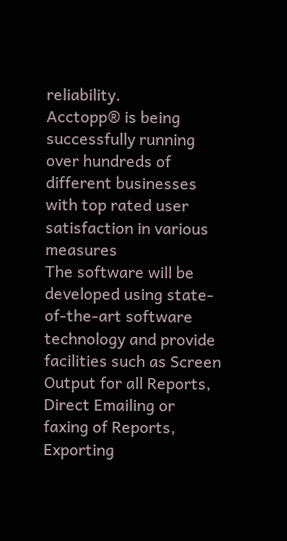reliability.
Acctopp® is being successfully running over hundreds of different businesses with top rated user satisfaction in various measures
The software will be developed using state-of-the-art software technology and provide facilities such as Screen Output for all Reports, Direct Emailing or faxing of Reports, Exporting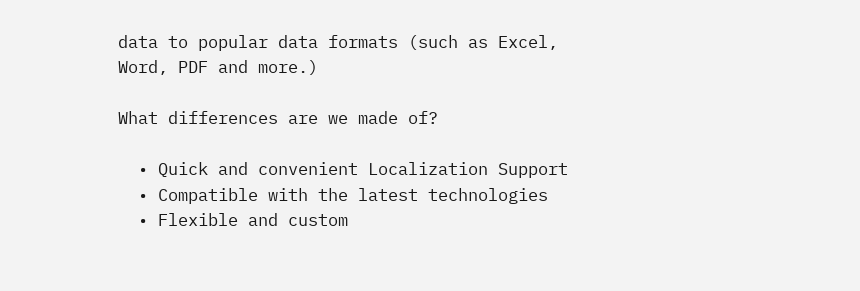data to popular data formats (such as Excel, Word, PDF and more.)

What differences are we made of?

  • Quick and convenient Localization Support
  • Compatible with the latest technologies
  • Flexible and custom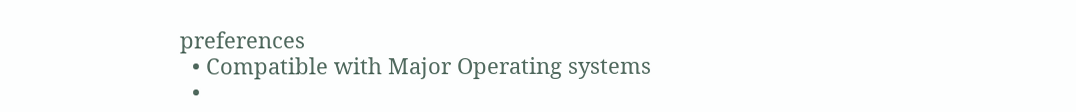preferences
  • Compatible with Major Operating systems
  •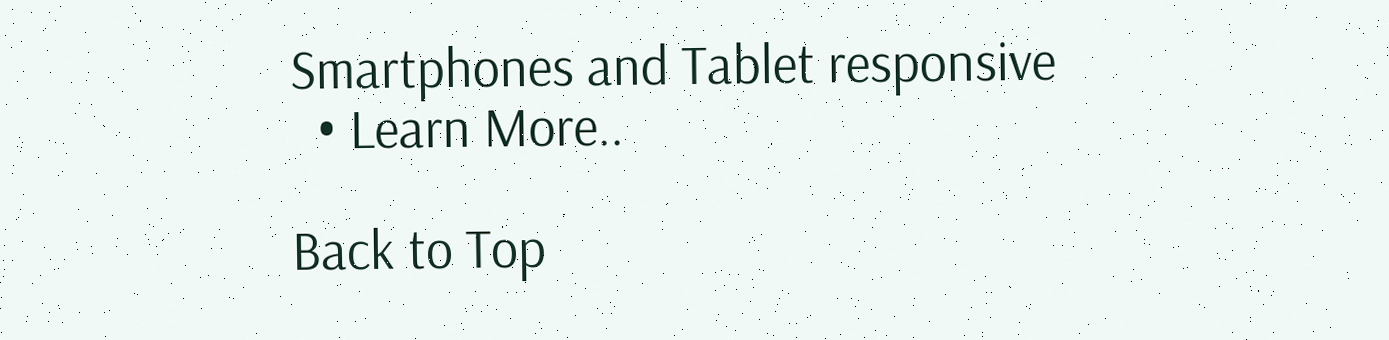Smartphones and Tablet responsive
  • Learn More..

Back to Top